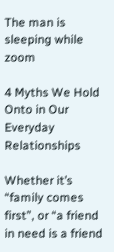The man is sleeping while zoom

4 Myths We Hold Onto in Our Everyday Relationships

Whether it’s “family comes first”, or “a friend in need is a friend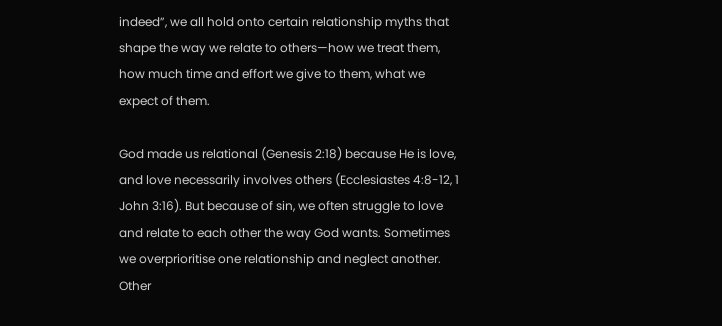indeed”, we all hold onto certain relationship myths that shape the way we relate to others—how we treat them, how much time and effort we give to them, what we expect of them.

God made us relational (Genesis 2:18) because He is love, and love necessarily involves others (Ecclesiastes 4:8-12, 1 John 3:16). But because of sin, we often struggle to love and relate to each other the way God wants. Sometimes we overprioritise one relationship and neglect another. Other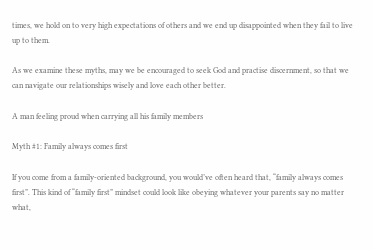times, we hold on to very high expectations of others and we end up disappointed when they fail to live up to them.

As we examine these myths, may we be encouraged to seek God and practise discernment, so that we can navigate our relationships wisely and love each other better.

A man feeling proud when carrying all his family members

Myth #1: Family always comes first

If you come from a family-oriented background, you would’ve often heard that, “family always comes first”. This kind of “family first” mindset could look like obeying whatever your parents say no matter what,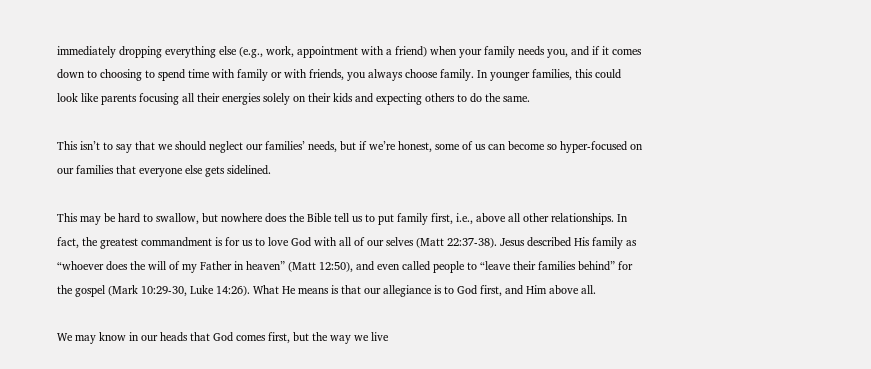immediately dropping everything else (e.g., work, appointment with a friend) when your family needs you, and if it comes down to choosing to spend time with family or with friends, you always choose family. In younger families, this could look like parents focusing all their energies solely on their kids and expecting others to do the same.

This isn’t to say that we should neglect our families’ needs, but if we’re honest, some of us can become so hyper-focused on our families that everyone else gets sidelined.

This may be hard to swallow, but nowhere does the Bible tell us to put family first, i.e., above all other relationships. In fact, the greatest commandment is for us to love God with all of our selves (Matt 22:37-38). Jesus described His family as “whoever does the will of my Father in heaven” (Matt 12:50), and even called people to “leave their families behind” for the gospel (Mark 10:29-30, Luke 14:26). What He means is that our allegiance is to God first, and Him above all.

We may know in our heads that God comes first, but the way we live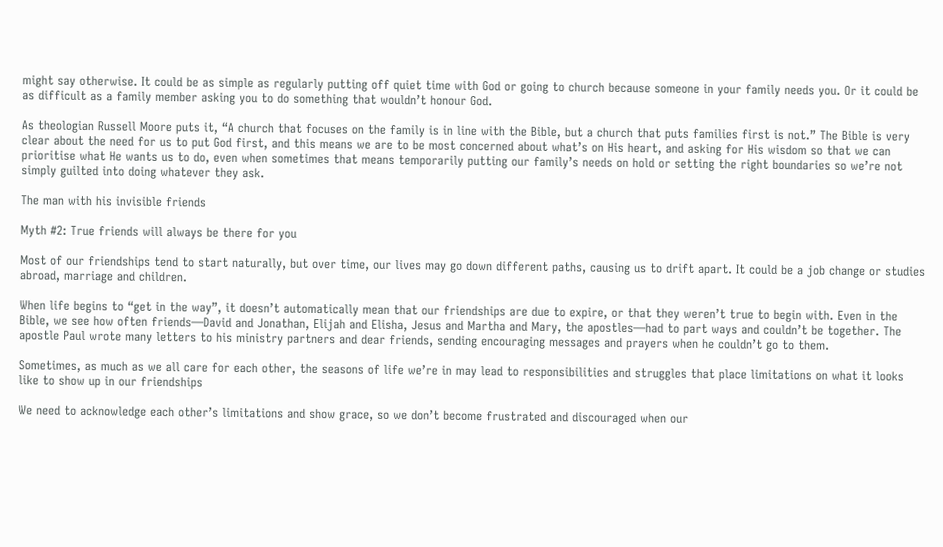might say otherwise. It could be as simple as regularly putting off quiet time with God or going to church because someone in your family needs you. Or it could be as difficult as a family member asking you to do something that wouldn’t honour God.

As theologian Russell Moore puts it, “A church that focuses on the family is in line with the Bible, but a church that puts families first is not.” The Bible is very clear about the need for us to put God first, and this means we are to be most concerned about what’s on His heart, and asking for His wisdom so that we can prioritise what He wants us to do, even when sometimes that means temporarily putting our family’s needs on hold or setting the right boundaries so we’re not simply guilted into doing whatever they ask.

The man with his invisible friends

Myth #2: True friends will always be there for you

Most of our friendships tend to start naturally, but over time, our lives may go down different paths, causing us to drift apart. It could be a job change or studies abroad, marriage and children.

When life begins to “get in the way”, it doesn’t automatically mean that our friendships are due to expire, or that they weren’t true to begin with. Even in the Bible, we see how often friends—David and Jonathan, Elijah and Elisha, Jesus and Martha and Mary, the apostles—had to part ways and couldn’t be together. The apostle Paul wrote many letters to his ministry partners and dear friends, sending encouraging messages and prayers when he couldn’t go to them.

Sometimes, as much as we all care for each other, the seasons of life we’re in may lead to responsibilities and struggles that place limitations on what it looks like to show up in our friendships

We need to acknowledge each other’s limitations and show grace, so we don’t become frustrated and discouraged when our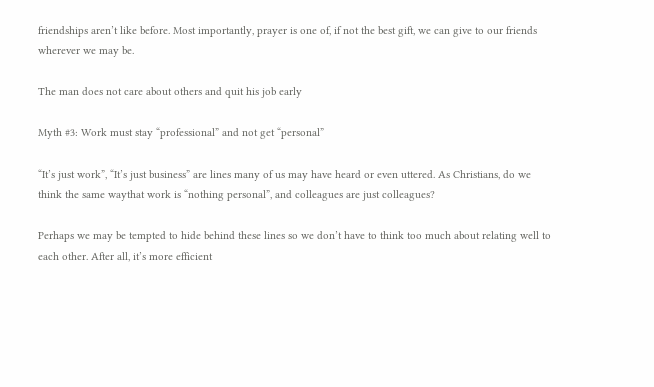friendships aren’t like before. Most importantly, prayer is one of, if not the best gift, we can give to our friends wherever we may be.

The man does not care about others and quit his job early

Myth #3: Work must stay “professional” and not get “personal”

“It’s just work”, “It’s just business” are lines many of us may have heard or even uttered. As Christians, do we think the same waythat work is “nothing personal”, and colleagues are just colleagues?

Perhaps we may be tempted to hide behind these lines so we don’t have to think too much about relating well to each other. After all, it’s more efficient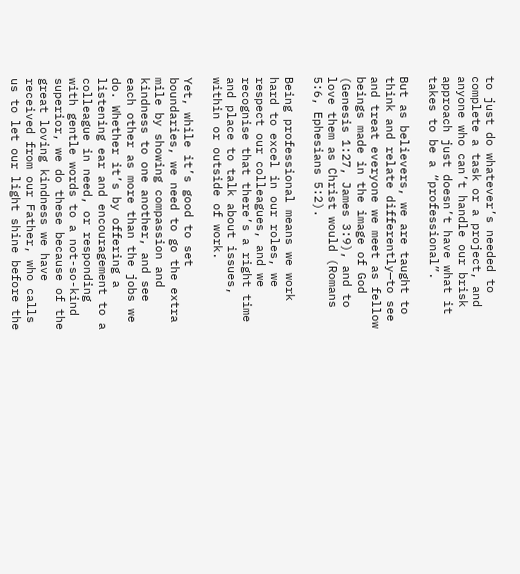to just do whatever’s needed to complete a task or a project, and anyone who can’t handle our brisk approach just doesn’t have what it takes to be a “professional”.

But as believers, we are taught to think and relate differently—to see and treat everyone we meet as fellow beings made in the image of God (Genesis 1:27, James 3:9), and to love them as Christ would (Romans 5:6, Ephesians 5:2).

Being professional means we work hard to excel in our roles, we respect our colleagues, and we recognise that there’s a right time and place to talk about issues, within or outside of work.

Yet, while it’s good to set boundaries, we need to go the extra mile by showing compassion and kindness to one another, and see each other as more than the jobs we do. Whether it’s by offering a listening ear and encouragement to a colleague in need, or responding with gentle words to a not-so-kind superior, we do these because of the great loving kindness we have received from our Father, who calls us to let our light shine before the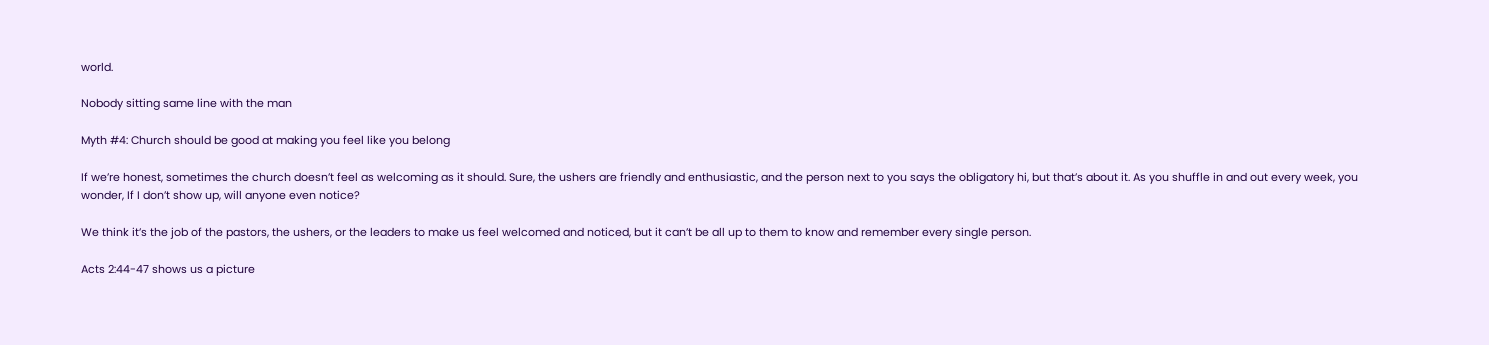world.

Nobody sitting same line with the man

Myth #4: Church should be good at making you feel like you belong

If we’re honest, sometimes the church doesn’t feel as welcoming as it should. Sure, the ushers are friendly and enthusiastic, and the person next to you says the obligatory hi, but that’s about it. As you shuffle in and out every week, you wonder, If I don’t show up, will anyone even notice?

We think it’s the job of the pastors, the ushers, or the leaders to make us feel welcomed and noticed, but it can’t be all up to them to know and remember every single person.

Acts 2:44-47 shows us a picture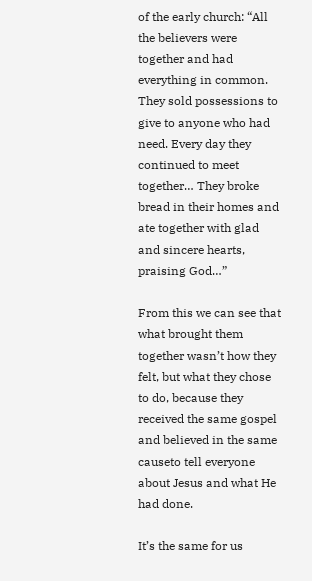of the early church: “All the believers were together and had everything in common. They sold possessions to give to anyone who had need. Every day they continued to meet together… They broke bread in their homes and ate together with glad and sincere hearts, praising God…”

From this we can see that what brought them together wasn’t how they felt, but what they chose to do, because they received the same gospel and believed in the same causeto tell everyone about Jesus and what He had done.

It’s the same for us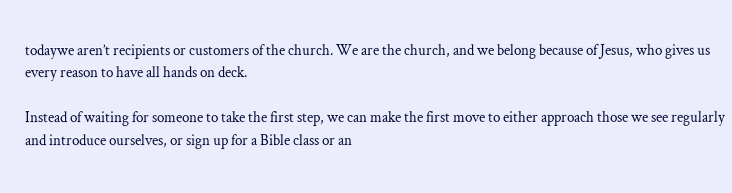todaywe aren’t recipients or customers of the church. We are the church, and we belong because of Jesus, who gives us every reason to have all hands on deck.

Instead of waiting for someone to take the first step, we can make the first move to either approach those we see regularly and introduce ourselves, or sign up for a Bible class or an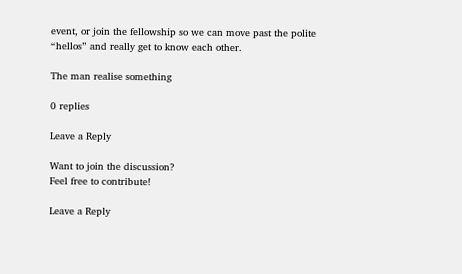event, or join the fellowship so we can move past the polite “hellos” and really get to know each other.

The man realise something

0 replies

Leave a Reply

Want to join the discussion?
Feel free to contribute!

Leave a Reply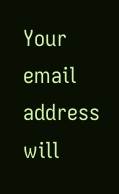Your email address will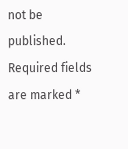not be published. Required fields are marked *